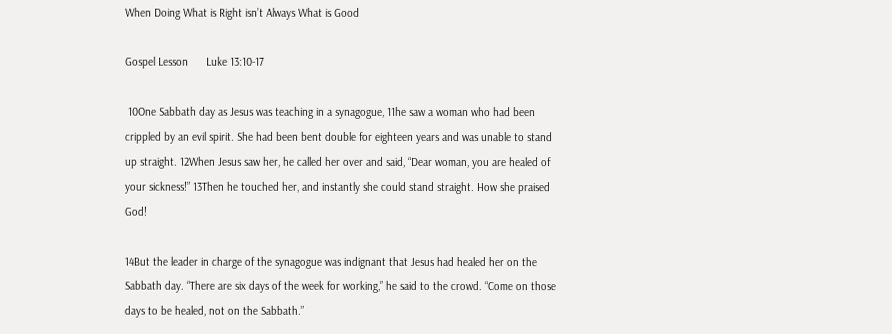When Doing What is Right isn’t Always What is Good

Gospel Lesson      Luke 13:10-17

 10One Sabbath day as Jesus was teaching in a synagogue, 11he saw a woman who had been crippled by an evil spirit. She had been bent double for eighteen years and was unable to stand up straight. 12When Jesus saw her, he called her over and said, “Dear woman, you are healed of your sickness!” 13Then he touched her, and instantly she could stand straight. How she praised God!

14But the leader in charge of the synagogue was indignant that Jesus had healed her on the Sabbath day. “There are six days of the week for working,” he said to the crowd. “Come on those days to be healed, not on the Sabbath.”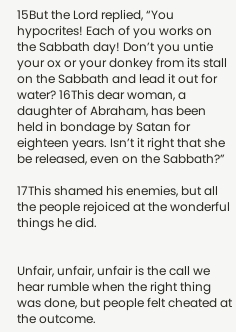15But the Lord replied, “You hypocrites! Each of you works on the Sabbath day! Don’t you untie your ox or your donkey from its stall on the Sabbath and lead it out for water? 16This dear woman, a daughter of Abraham, has been held in bondage by Satan for eighteen years. Isn’t it right that she be released, even on the Sabbath?”

17This shamed his enemies, but all the people rejoiced at the wonderful things he did.


Unfair, unfair, unfair is the call we hear rumble when the right thing was done, but people felt cheated at the outcome.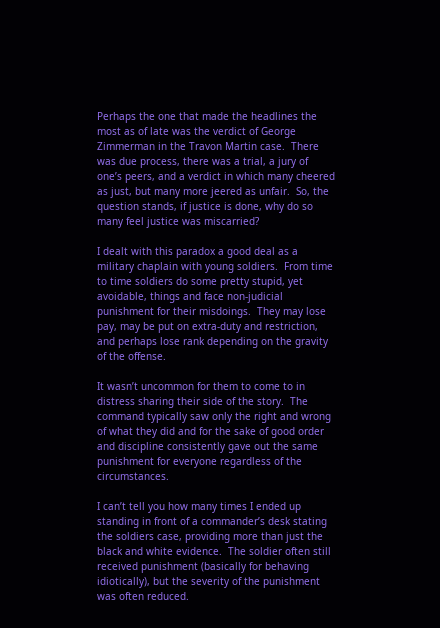Perhaps the one that made the headlines the most as of late was the verdict of George Zimmerman in the Travon Martin case.  There was due process, there was a trial, a jury of one’s peers, and a verdict in which many cheered as just, but many more jeered as unfair.  So, the question stands, if justice is done, why do so many feel justice was miscarried?

I dealt with this paradox a good deal as a military chaplain with young soldiers.  From time to time soldiers do some pretty stupid, yet avoidable, things and face non-judicial punishment for their misdoings.  They may lose pay, may be put on extra-duty and restriction, and perhaps lose rank depending on the gravity of the offense.

It wasn’t uncommon for them to come to in distress sharing their side of the story.  The command typically saw only the right and wrong of what they did and for the sake of good order and discipline consistently gave out the same punishment for everyone regardless of the circumstances.

I can’t tell you how many times I ended up standing in front of a commander’s desk stating the soldiers case, providing more than just the black and white evidence.  The soldier often still received punishment (basically for behaving idiotically), but the severity of the punishment was often reduced.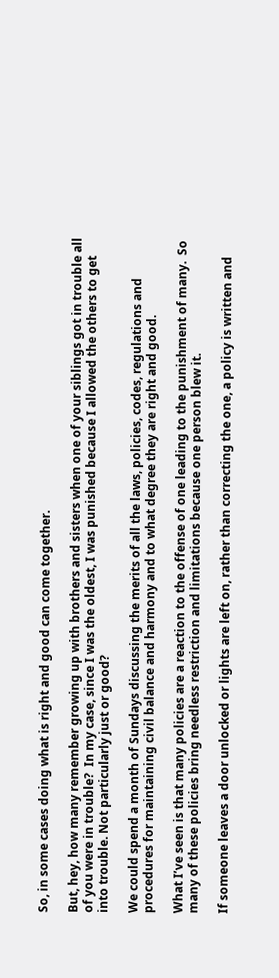So, in some cases doing what is right and good can come together.

But, hey, how many remember growing up with brothers and sisters when one of your siblings got in trouble all of you were in trouble?  In my case, since I was the oldest, I was punished because I allowed the others to get into trouble. Not particularly just or good?

We could spend a month of Sundays discussing the merits of all the laws, policies, codes, regulations and procedures for maintaining civil balance and harmony and to what degree they are right and good.

What I’ve seen is that many policies are a reaction to the offense of one leading to the punishment of many.  So many of these policies bring needless restriction and limitations because one person blew it.

If someone leaves a door unlocked or lights are left on, rather than correcting the one, a policy is written and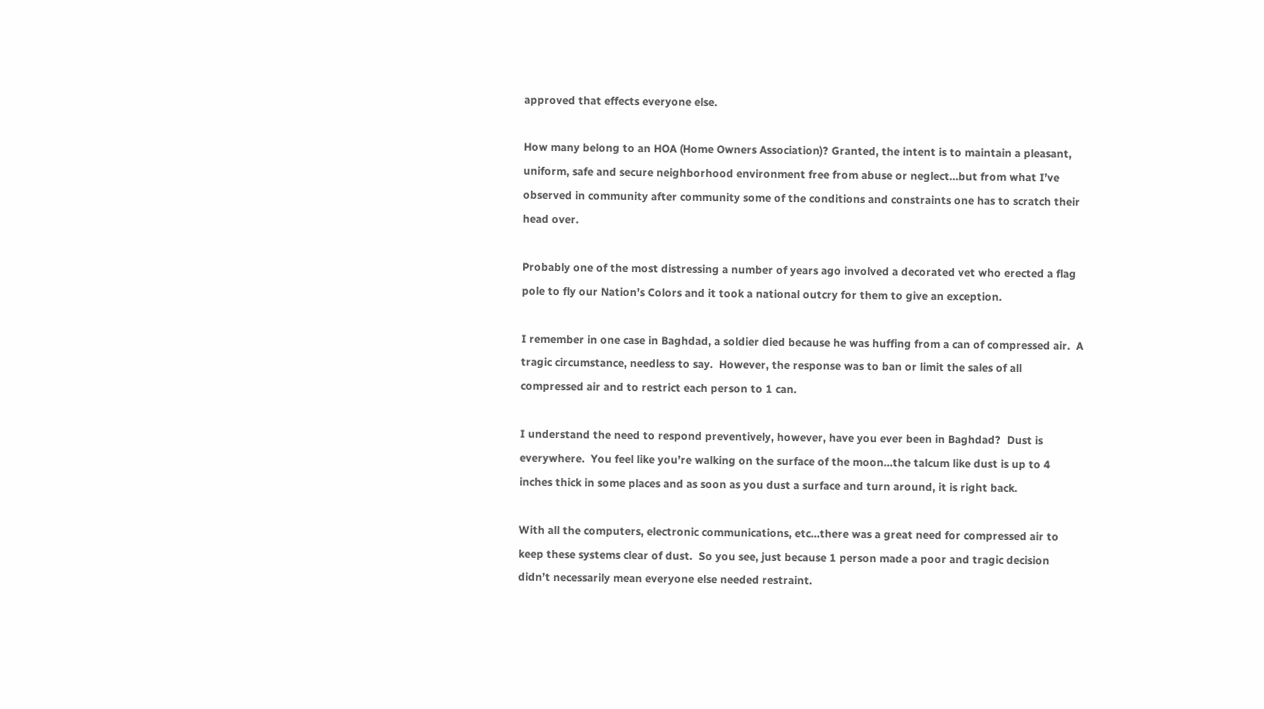approved that effects everyone else.

How many belong to an HOA (Home Owners Association)? Granted, the intent is to maintain a pleasant, uniform, safe and secure neighborhood environment free from abuse or neglect…but from what I’ve observed in community after community some of the conditions and constraints one has to scratch their head over.

Probably one of the most distressing a number of years ago involved a decorated vet who erected a flag pole to fly our Nation’s Colors and it took a national outcry for them to give an exception.

I remember in one case in Baghdad, a soldier died because he was huffing from a can of compressed air.  A tragic circumstance, needless to say.  However, the response was to ban or limit the sales of all compressed air and to restrict each person to 1 can.

I understand the need to respond preventively, however, have you ever been in Baghdad?  Dust is everywhere.  You feel like you’re walking on the surface of the moon…the talcum like dust is up to 4 inches thick in some places and as soon as you dust a surface and turn around, it is right back.

With all the computers, electronic communications, etc…there was a great need for compressed air to keep these systems clear of dust.  So you see, just because 1 person made a poor and tragic decision didn’t necessarily mean everyone else needed restraint.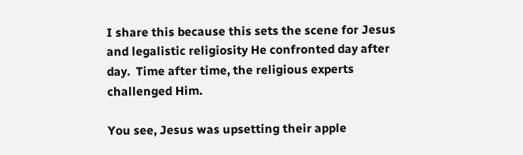I share this because this sets the scene for Jesus and legalistic religiosity He confronted day after day.  Time after time, the religious experts challenged Him.

You see, Jesus was upsetting their apple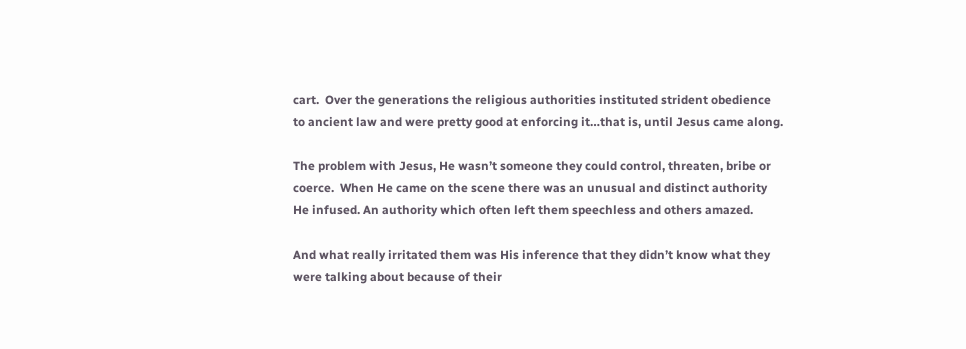cart.  Over the generations the religious authorities instituted strident obedience to ancient law and were pretty good at enforcing it…that is, until Jesus came along.

The problem with Jesus, He wasn’t someone they could control, threaten, bribe or coerce.  When He came on the scene there was an unusual and distinct authority He infused. An authority which often left them speechless and others amazed.

And what really irritated them was His inference that they didn’t know what they were talking about because of their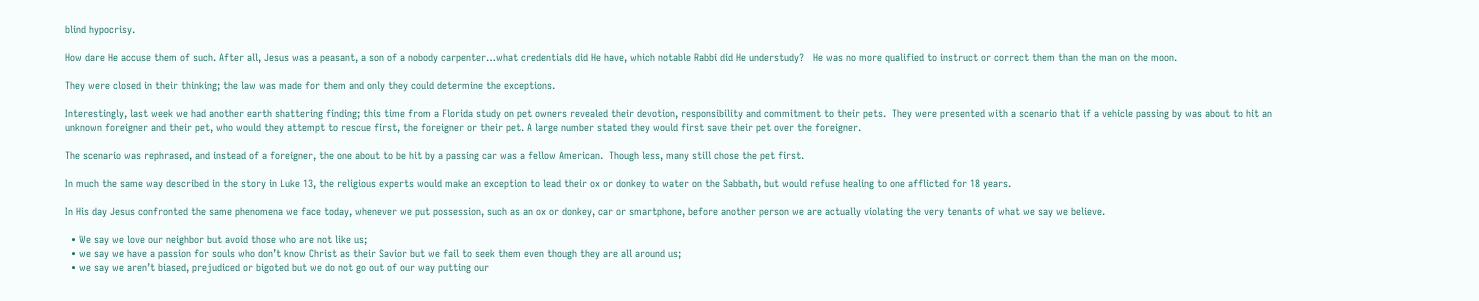blind hypocrisy.

How dare He accuse them of such. After all, Jesus was a peasant, a son of a nobody carpenter…what credentials did He have, which notable Rabbi did He understudy?   He was no more qualified to instruct or correct them than the man on the moon.

They were closed in their thinking; the law was made for them and only they could determine the exceptions.

Interestingly, last week we had another earth shattering finding; this time from a Florida study on pet owners revealed their devotion, responsibility and commitment to their pets.  They were presented with a scenario that if a vehicle passing by was about to hit an unknown foreigner and their pet, who would they attempt to rescue first, the foreigner or their pet. A large number stated they would first save their pet over the foreigner.

The scenario was rephrased, and instead of a foreigner, the one about to be hit by a passing car was a fellow American.  Though less, many still chose the pet first.

In much the same way described in the story in Luke 13, the religious experts would make an exception to lead their ox or donkey to water on the Sabbath, but would refuse healing to one afflicted for 18 years.

In His day Jesus confronted the same phenomena we face today, whenever we put possession, such as an ox or donkey, car or smartphone, before another person we are actually violating the very tenants of what we say we believe.

  • We say we love our neighbor but avoid those who are not like us;
  • we say we have a passion for souls who don’t know Christ as their Savior but we fail to seek them even though they are all around us;
  • we say we aren’t biased, prejudiced or bigoted but we do not go out of our way putting our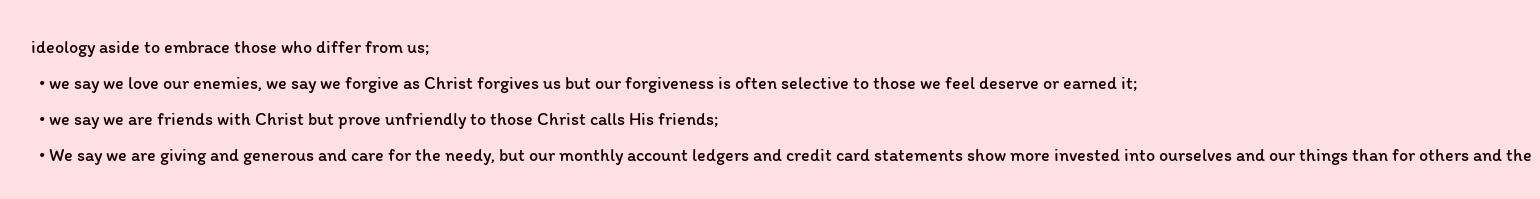ideology aside to embrace those who differ from us;
  • we say we love our enemies, we say we forgive as Christ forgives us but our forgiveness is often selective to those we feel deserve or earned it;
  • we say we are friends with Christ but prove unfriendly to those Christ calls His friends;
  • We say we are giving and generous and care for the needy, but our monthly account ledgers and credit card statements show more invested into ourselves and our things than for others and the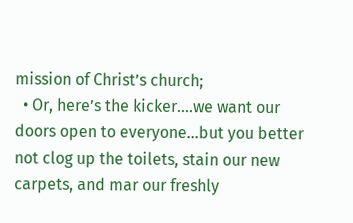mission of Christ’s church;
  • Or, here’s the kicker….we want our doors open to everyone…but you better not clog up the toilets, stain our new carpets, and mar our freshly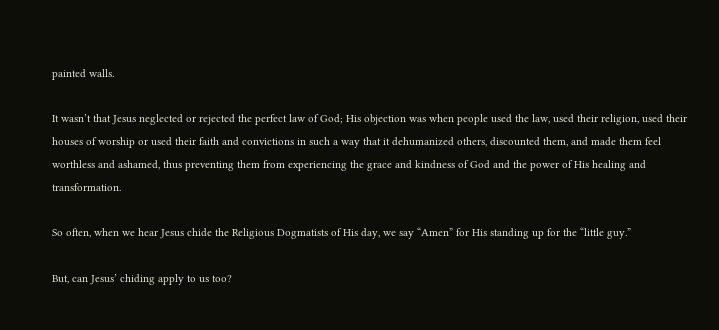painted walls.

It wasn’t that Jesus neglected or rejected the perfect law of God; His objection was when people used the law, used their religion, used their houses of worship or used their faith and convictions in such a way that it dehumanized others, discounted them, and made them feel worthless and ashamed, thus preventing them from experiencing the grace and kindness of God and the power of His healing and transformation.

So often, when we hear Jesus chide the Religious Dogmatists of His day, we say “Amen” for His standing up for the “little guy.”

But, can Jesus’ chiding apply to us too?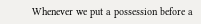Whenever we put a possession before a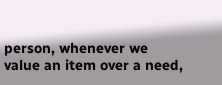person, whenever we value an item over a need,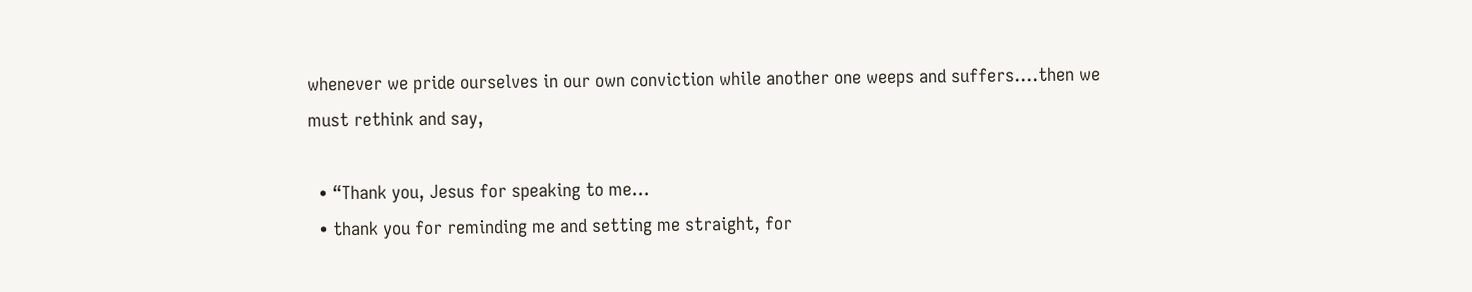whenever we pride ourselves in our own conviction while another one weeps and suffers….then we must rethink and say,

  • “Thank you, Jesus for speaking to me…
  • thank you for reminding me and setting me straight, for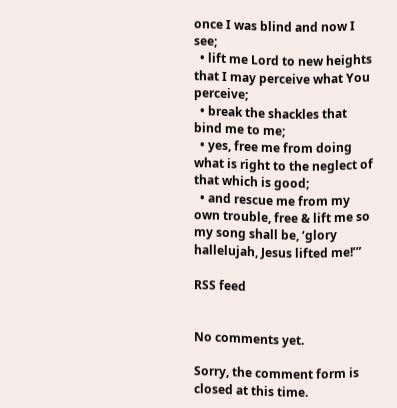once I was blind and now I see;
  • lift me Lord to new heights that I may perceive what You perceive;
  • break the shackles that bind me to me;
  • yes, free me from doing what is right to the neglect of that which is good;
  • and rescue me from my own trouble, free & lift me so my song shall be, ‘glory hallelujah, Jesus lifted me!’”

RSS feed


No comments yet.

Sorry, the comment form is closed at this time.